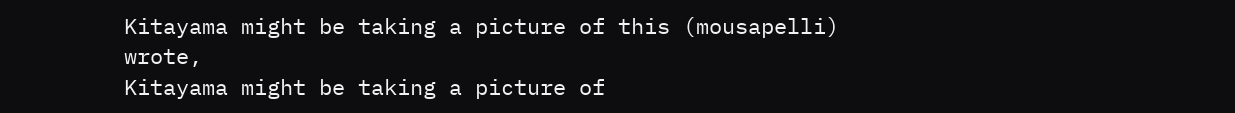Kitayama might be taking a picture of this (mousapelli) wrote,
Kitayama might be taking a picture of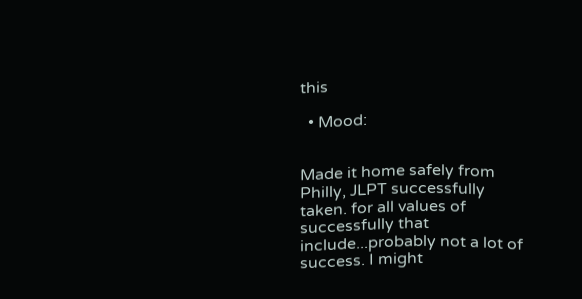this

  • Mood:


Made it home safely from Philly, JLPT successfully taken. for all values of successfully that include...probably not a lot of success. I might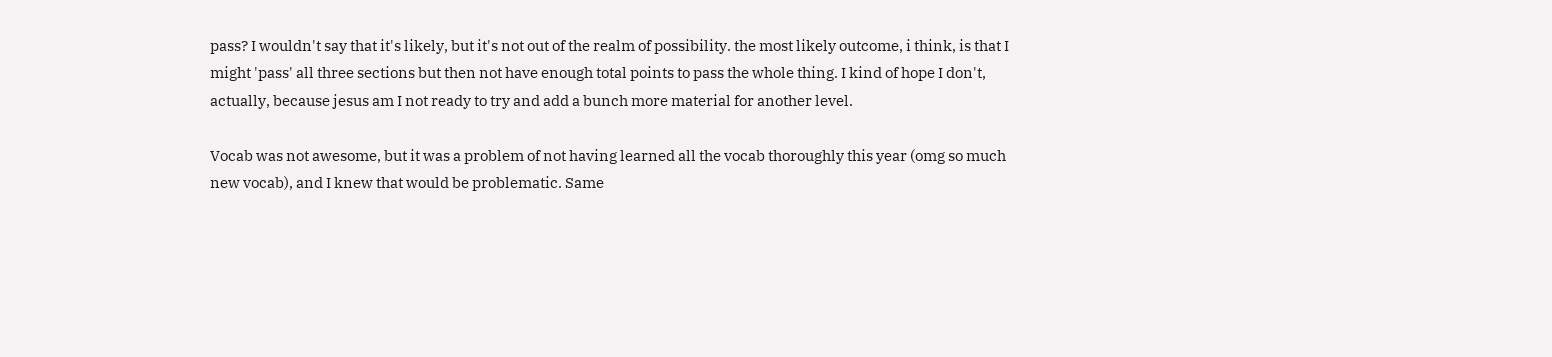pass? I wouldn't say that it's likely, but it's not out of the realm of possibility. the most likely outcome, i think, is that I might 'pass' all three sections but then not have enough total points to pass the whole thing. I kind of hope I don't, actually, because jesus am I not ready to try and add a bunch more material for another level.

Vocab was not awesome, but it was a problem of not having learned all the vocab thoroughly this year (omg so much new vocab), and I knew that would be problematic. Same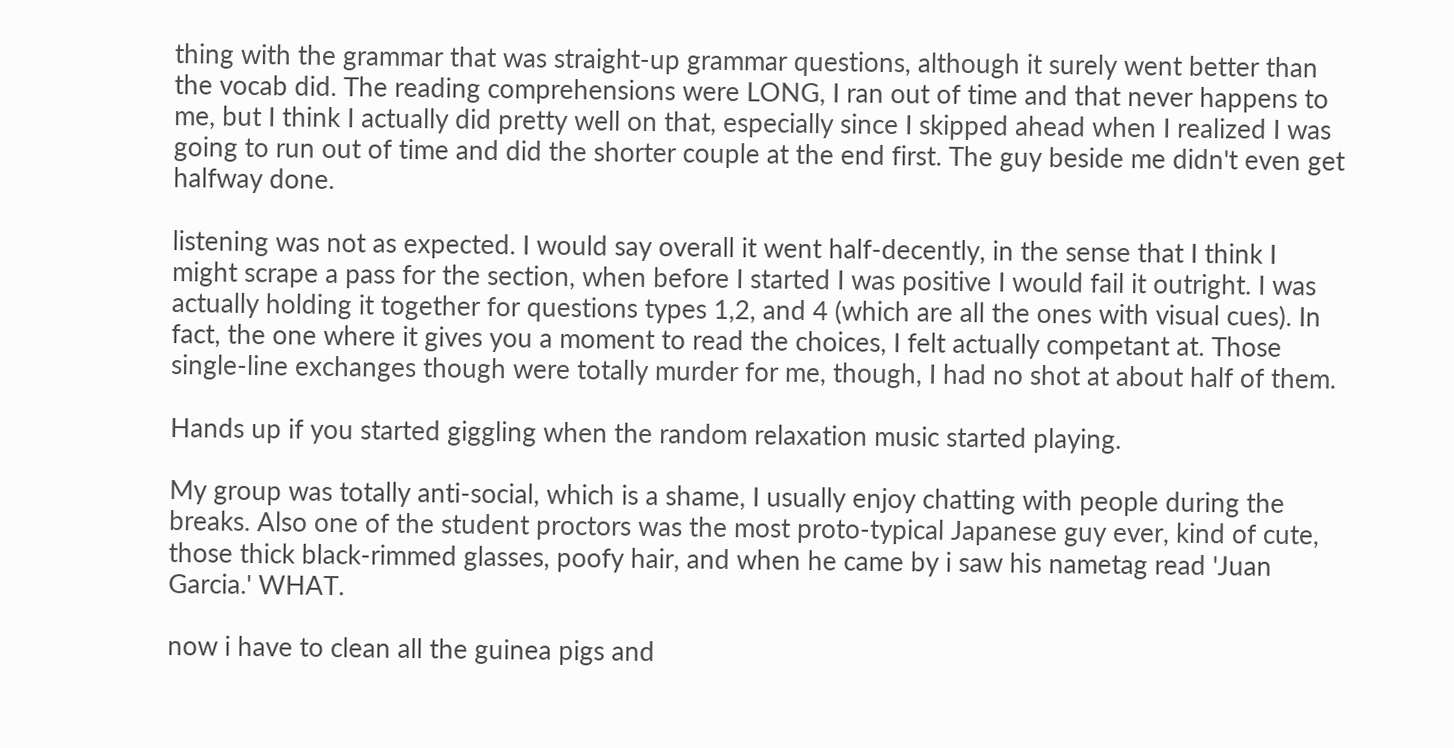thing with the grammar that was straight-up grammar questions, although it surely went better than the vocab did. The reading comprehensions were LONG, I ran out of time and that never happens to me, but I think I actually did pretty well on that, especially since I skipped ahead when I realized I was going to run out of time and did the shorter couple at the end first. The guy beside me didn't even get halfway done.

listening was not as expected. I would say overall it went half-decently, in the sense that I think I might scrape a pass for the section, when before I started I was positive I would fail it outright. I was actually holding it together for questions types 1,2, and 4 (which are all the ones with visual cues). In fact, the one where it gives you a moment to read the choices, I felt actually competant at. Those single-line exchanges though were totally murder for me, though, I had no shot at about half of them.

Hands up if you started giggling when the random relaxation music started playing.

My group was totally anti-social, which is a shame, I usually enjoy chatting with people during the breaks. Also one of the student proctors was the most proto-typical Japanese guy ever, kind of cute, those thick black-rimmed glasses, poofy hair, and when he came by i saw his nametag read 'Juan Garcia.' WHAT.

now i have to clean all the guinea pigs and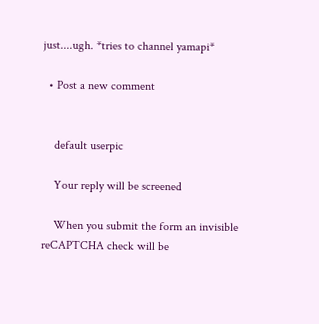just....ugh. *tries to channel yamapi*

  • Post a new comment


    default userpic

    Your reply will be screened

    When you submit the form an invisible reCAPTCHA check will be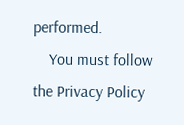performed.
    You must follow the Privacy Policy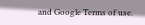and Google Terms of use.